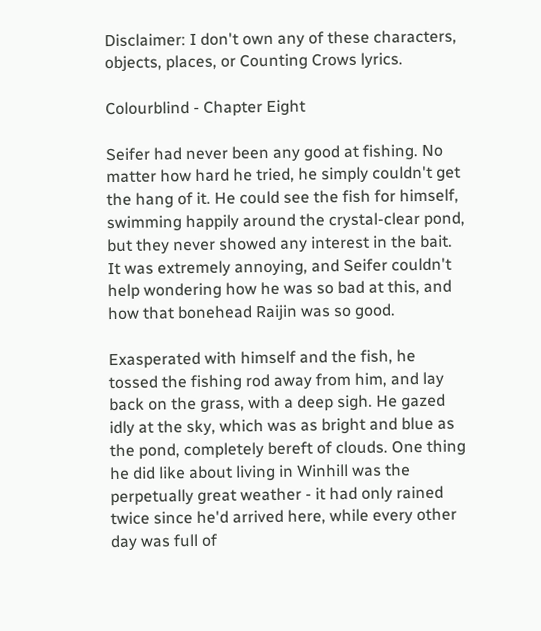Disclaimer: I don't own any of these characters, objects, places, or Counting Crows lyrics.

Colourblind - Chapter Eight

Seifer had never been any good at fishing. No matter how hard he tried, he simply couldn't get the hang of it. He could see the fish for himself, swimming happily around the crystal-clear pond, but they never showed any interest in the bait. It was extremely annoying, and Seifer couldn't help wondering how he was so bad at this, and how that bonehead Raijin was so good.

Exasperated with himself and the fish, he tossed the fishing rod away from him, and lay back on the grass, with a deep sigh. He gazed idly at the sky, which was as bright and blue as the pond, completely bereft of clouds. One thing he did like about living in Winhill was the perpetually great weather - it had only rained twice since he'd arrived here, while every other day was full of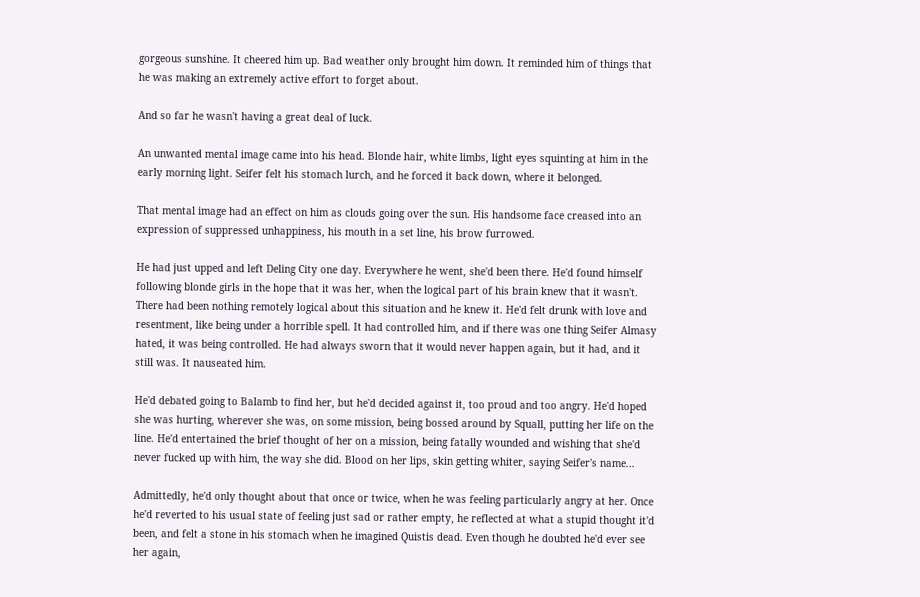gorgeous sunshine. It cheered him up. Bad weather only brought him down. It reminded him of things that he was making an extremely active effort to forget about.

And so far he wasn't having a great deal of luck.

An unwanted mental image came into his head. Blonde hair, white limbs, light eyes squinting at him in the early morning light. Seifer felt his stomach lurch, and he forced it back down, where it belonged.

That mental image had an effect on him as clouds going over the sun. His handsome face creased into an expression of suppressed unhappiness, his mouth in a set line, his brow furrowed.

He had just upped and left Deling City one day. Everywhere he went, she'd been there. He'd found himself following blonde girls in the hope that it was her, when the logical part of his brain knew that it wasn't. There had been nothing remotely logical about this situation and he knew it. He'd felt drunk with love and resentment, like being under a horrible spell. It had controlled him, and if there was one thing Seifer Almasy hated, it was being controlled. He had always sworn that it would never happen again, but it had, and it still was. It nauseated him.

He'd debated going to Balamb to find her, but he'd decided against it, too proud and too angry. He'd hoped she was hurting, wherever she was, on some mission, being bossed around by Squall, putting her life on the line. He'd entertained the brief thought of her on a mission, being fatally wounded and wishing that she'd never fucked up with him, the way she did. Blood on her lips, skin getting whiter, saying Seifer's name...

Admittedly, he'd only thought about that once or twice, when he was feeling particularly angry at her. Once he'd reverted to his usual state of feeling just sad or rather empty, he reflected at what a stupid thought it'd been, and felt a stone in his stomach when he imagined Quistis dead. Even though he doubted he'd ever see her again,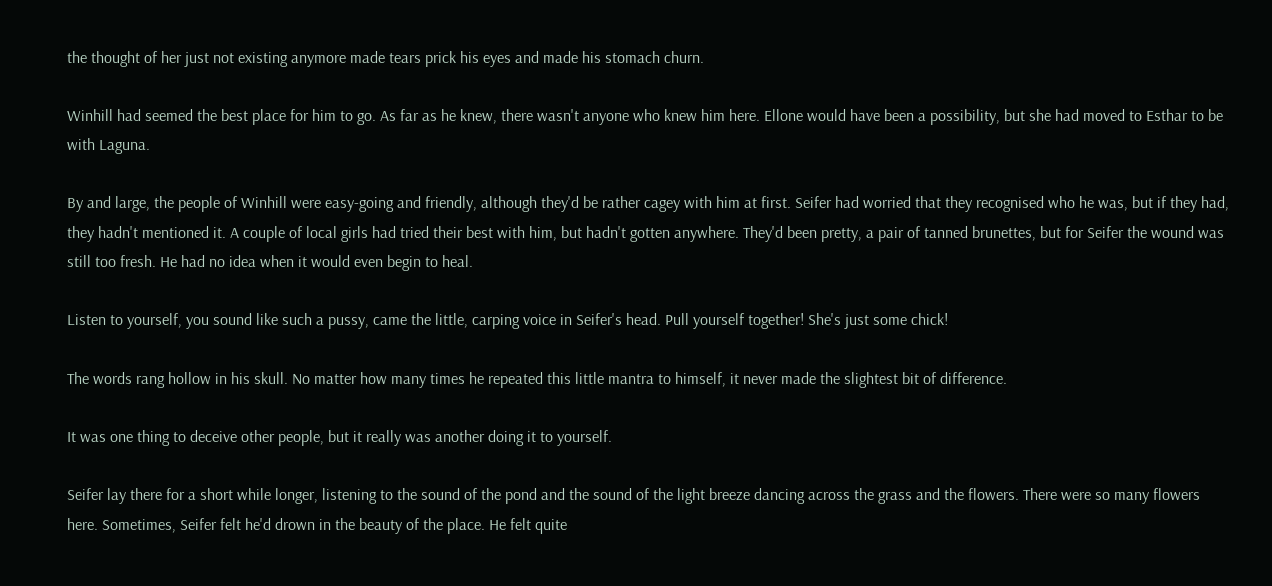the thought of her just not existing anymore made tears prick his eyes and made his stomach churn.

Winhill had seemed the best place for him to go. As far as he knew, there wasn't anyone who knew him here. Ellone would have been a possibility, but she had moved to Esthar to be with Laguna.

By and large, the people of Winhill were easy-going and friendly, although they'd be rather cagey with him at first. Seifer had worried that they recognised who he was, but if they had, they hadn't mentioned it. A couple of local girls had tried their best with him, but hadn't gotten anywhere. They'd been pretty, a pair of tanned brunettes, but for Seifer the wound was still too fresh. He had no idea when it would even begin to heal.

Listen to yourself, you sound like such a pussy, came the little, carping voice in Seifer's head. Pull yourself together! She's just some chick!

The words rang hollow in his skull. No matter how many times he repeated this little mantra to himself, it never made the slightest bit of difference.

It was one thing to deceive other people, but it really was another doing it to yourself.

Seifer lay there for a short while longer, listening to the sound of the pond and the sound of the light breeze dancing across the grass and the flowers. There were so many flowers here. Sometimes, Seifer felt he'd drown in the beauty of the place. He felt quite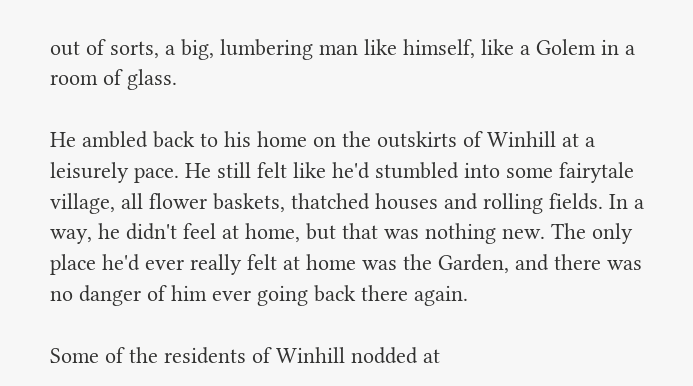out of sorts, a big, lumbering man like himself, like a Golem in a room of glass.

He ambled back to his home on the outskirts of Winhill at a leisurely pace. He still felt like he'd stumbled into some fairytale village, all flower baskets, thatched houses and rolling fields. In a way, he didn't feel at home, but that was nothing new. The only place he'd ever really felt at home was the Garden, and there was no danger of him ever going back there again.

Some of the residents of Winhill nodded at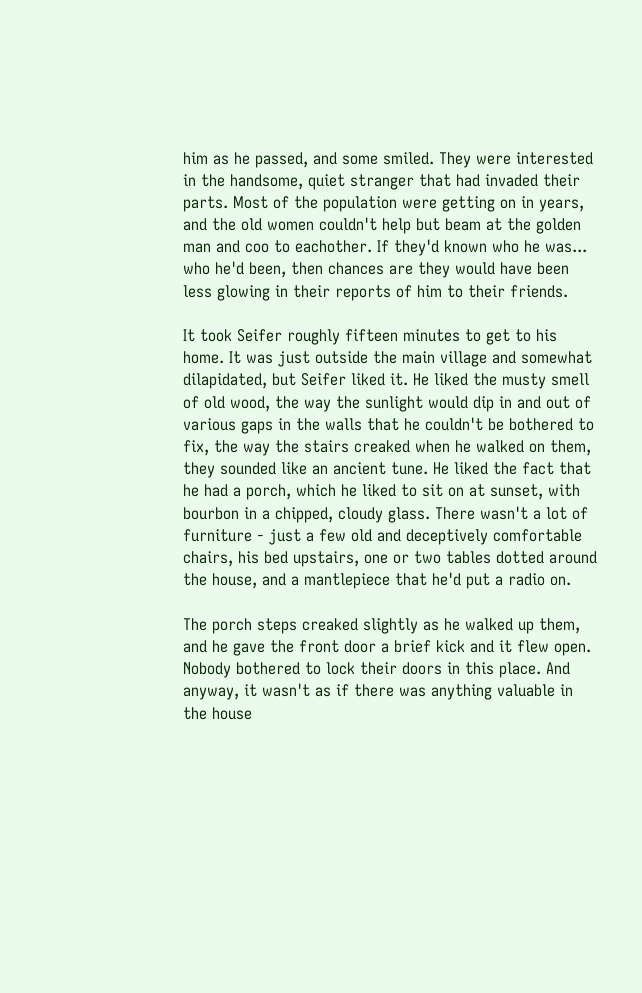him as he passed, and some smiled. They were interested in the handsome, quiet stranger that had invaded their parts. Most of the population were getting on in years, and the old women couldn't help but beam at the golden man and coo to eachother. If they'd known who he was... who he'd been, then chances are they would have been less glowing in their reports of him to their friends.

It took Seifer roughly fifteen minutes to get to his home. It was just outside the main village and somewhat dilapidated, but Seifer liked it. He liked the musty smell of old wood, the way the sunlight would dip in and out of various gaps in the walls that he couldn't be bothered to fix, the way the stairs creaked when he walked on them, they sounded like an ancient tune. He liked the fact that he had a porch, which he liked to sit on at sunset, with bourbon in a chipped, cloudy glass. There wasn't a lot of furniture - just a few old and deceptively comfortable chairs, his bed upstairs, one or two tables dotted around the house, and a mantlepiece that he'd put a radio on.

The porch steps creaked slightly as he walked up them, and he gave the front door a brief kick and it flew open. Nobody bothered to lock their doors in this place. And anyway, it wasn't as if there was anything valuable in the house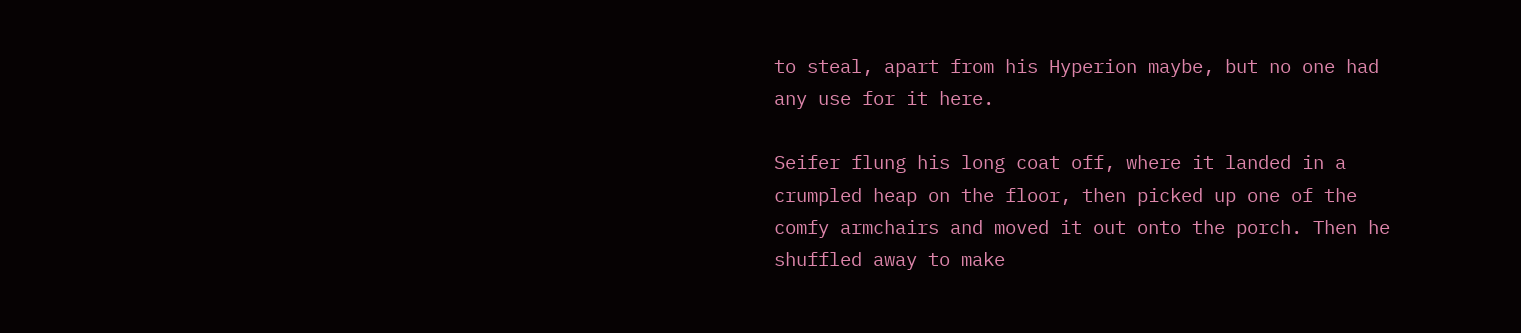to steal, apart from his Hyperion maybe, but no one had any use for it here.

Seifer flung his long coat off, where it landed in a crumpled heap on the floor, then picked up one of the comfy armchairs and moved it out onto the porch. Then he shuffled away to make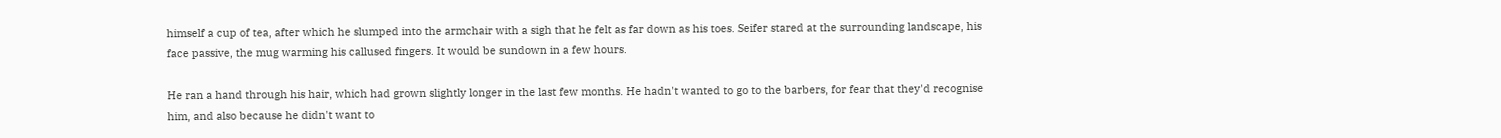himself a cup of tea, after which he slumped into the armchair with a sigh that he felt as far down as his toes. Seifer stared at the surrounding landscape, his face passive, the mug warming his callused fingers. It would be sundown in a few hours.

He ran a hand through his hair, which had grown slightly longer in the last few months. He hadn't wanted to go to the barbers, for fear that they'd recognise him, and also because he didn't want to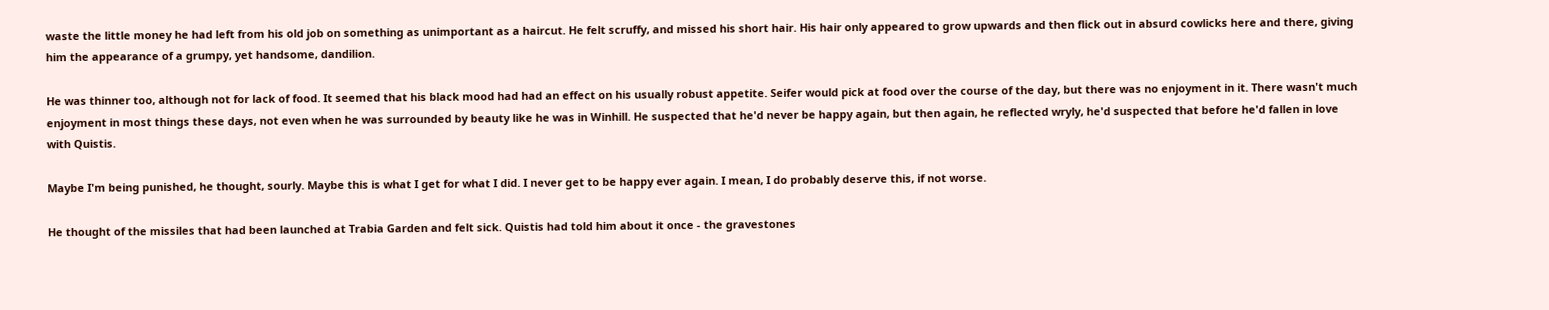waste the little money he had left from his old job on something as unimportant as a haircut. He felt scruffy, and missed his short hair. His hair only appeared to grow upwards and then flick out in absurd cowlicks here and there, giving him the appearance of a grumpy, yet handsome, dandilion.

He was thinner too, although not for lack of food. It seemed that his black mood had had an effect on his usually robust appetite. Seifer would pick at food over the course of the day, but there was no enjoyment in it. There wasn't much enjoyment in most things these days, not even when he was surrounded by beauty like he was in Winhill. He suspected that he'd never be happy again, but then again, he reflected wryly, he'd suspected that before he'd fallen in love with Quistis.

Maybe I'm being punished, he thought, sourly. Maybe this is what I get for what I did. I never get to be happy ever again. I mean, I do probably deserve this, if not worse.

He thought of the missiles that had been launched at Trabia Garden and felt sick. Quistis had told him about it once - the gravestones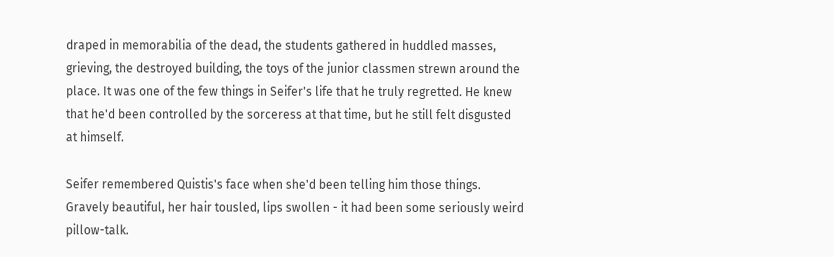draped in memorabilia of the dead, the students gathered in huddled masses, grieving, the destroyed building, the toys of the junior classmen strewn around the place. It was one of the few things in Seifer's life that he truly regretted. He knew that he'd been controlled by the sorceress at that time, but he still felt disgusted at himself.

Seifer remembered Quistis's face when she'd been telling him those things. Gravely beautiful, her hair tousled, lips swollen - it had been some seriously weird pillow-talk.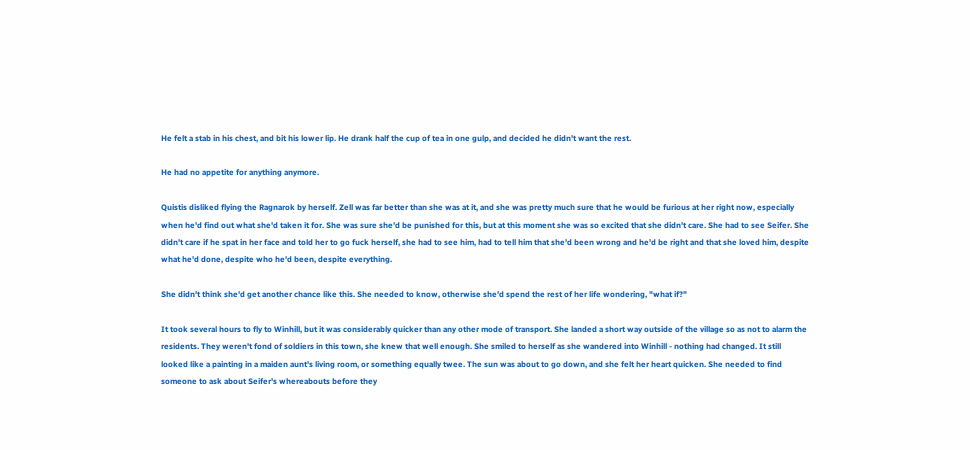He felt a stab in his chest, and bit his lower lip. He drank half the cup of tea in one gulp, and decided he didn't want the rest.

He had no appetite for anything anymore.

Quistis disliked flying the Ragnarok by herself. Zell was far better than she was at it, and she was pretty much sure that he would be furious at her right now, especially when he'd find out what she'd taken it for. She was sure she'd be punished for this, but at this moment she was so excited that she didn't care. She had to see Seifer. She didn't care if he spat in her face and told her to go fuck herself, she had to see him, had to tell him that she'd been wrong and he'd be right and that she loved him, despite what he'd done, despite who he'd been, despite everything.

She didn't think she'd get another chance like this. She needed to know, otherwise she'd spend the rest of her life wondering, "what if?"

It took several hours to fly to Winhill, but it was considerably quicker than any other mode of transport. She landed a short way outside of the village so as not to alarm the residents. They weren't fond of soldiers in this town, she knew that well enough. She smiled to herself as she wandered into Winhill - nothing had changed. It still looked like a painting in a maiden aunt's living room, or something equally twee. The sun was about to go down, and she felt her heart quicken. She needed to find someone to ask about Seifer's whereabouts before they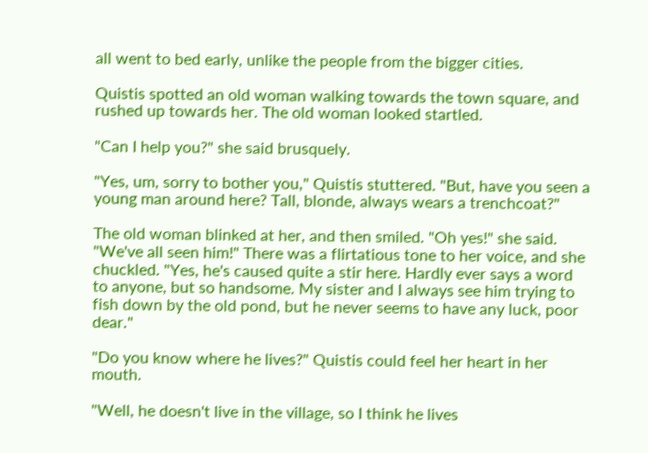all went to bed early, unlike the people from the bigger cities.

Quistis spotted an old woman walking towards the town square, and rushed up towards her. The old woman looked startled.

"Can I help you?" she said brusquely.

"Yes, um, sorry to bother you," Quistis stuttered. "But, have you seen a young man around here? Tall, blonde, always wears a trenchcoat?"

The old woman blinked at her, and then smiled. "Oh yes!" she said. "We've all seen him!" There was a flirtatious tone to her voice, and she chuckled. "Yes, he's caused quite a stir here. Hardly ever says a word to anyone, but so handsome. My sister and I always see him trying to fish down by the old pond, but he never seems to have any luck, poor dear."

"Do you know where he lives?" Quistis could feel her heart in her mouth.

"Well, he doesn't live in the village, so I think he lives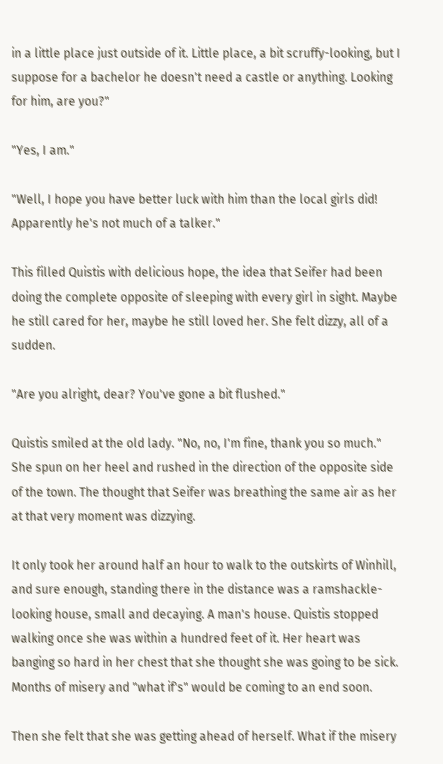in a little place just outside of it. Little place, a bit scruffy-looking, but I suppose for a bachelor he doesn't need a castle or anything. Looking for him, are you?"

"Yes, I am."

"Well, I hope you have better luck with him than the local girls did! Apparently he's not much of a talker."

This filled Quistis with delicious hope, the idea that Seifer had been doing the complete opposite of sleeping with every girl in sight. Maybe he still cared for her, maybe he still loved her. She felt dizzy, all of a sudden.

"Are you alright, dear? You've gone a bit flushed."

Quistis smiled at the old lady. "No, no, I'm fine, thank you so much." She spun on her heel and rushed in the direction of the opposite side of the town. The thought that Seifer was breathing the same air as her at that very moment was dizzying.

It only took her around half an hour to walk to the outskirts of Winhill, and sure enough, standing there in the distance was a ramshackle-looking house, small and decaying. A man's house. Quistis stopped walking once she was within a hundred feet of it. Her heart was banging so hard in her chest that she thought she was going to be sick. Months of misery and "what if's" would be coming to an end soon.

Then she felt that she was getting ahead of herself. What if the misery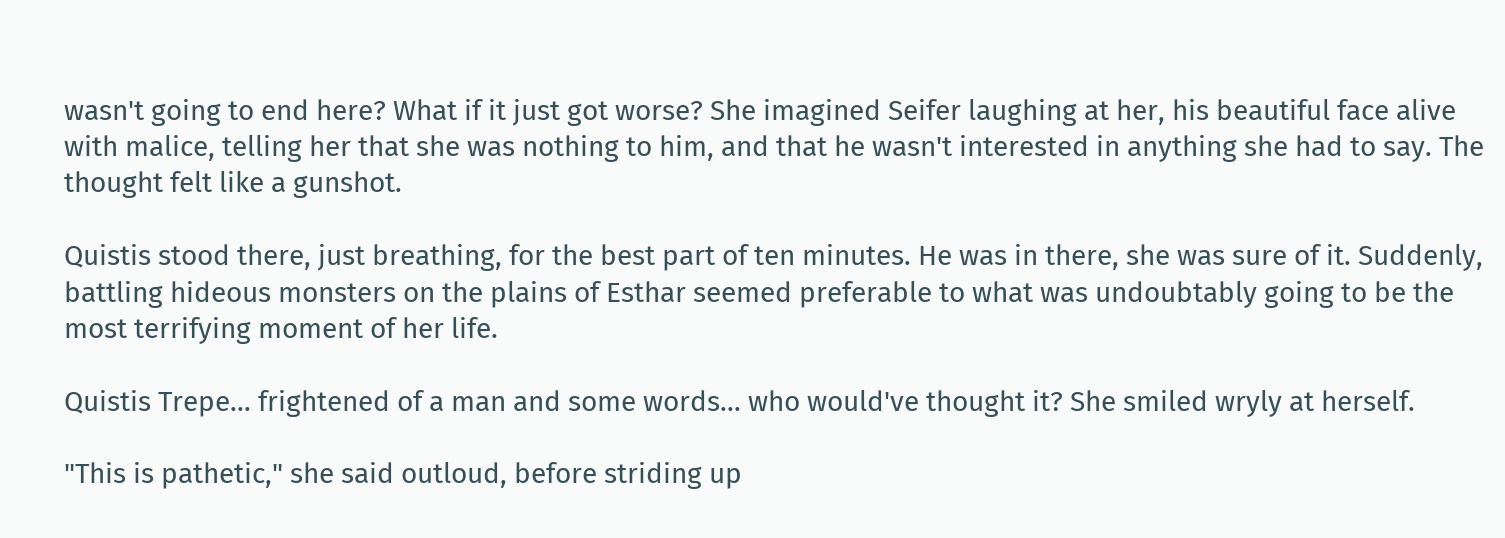wasn't going to end here? What if it just got worse? She imagined Seifer laughing at her, his beautiful face alive with malice, telling her that she was nothing to him, and that he wasn't interested in anything she had to say. The thought felt like a gunshot.

Quistis stood there, just breathing, for the best part of ten minutes. He was in there, she was sure of it. Suddenly, battling hideous monsters on the plains of Esthar seemed preferable to what was undoubtably going to be the most terrifying moment of her life.

Quistis Trepe... frightened of a man and some words... who would've thought it? She smiled wryly at herself.

"This is pathetic," she said outloud, before striding up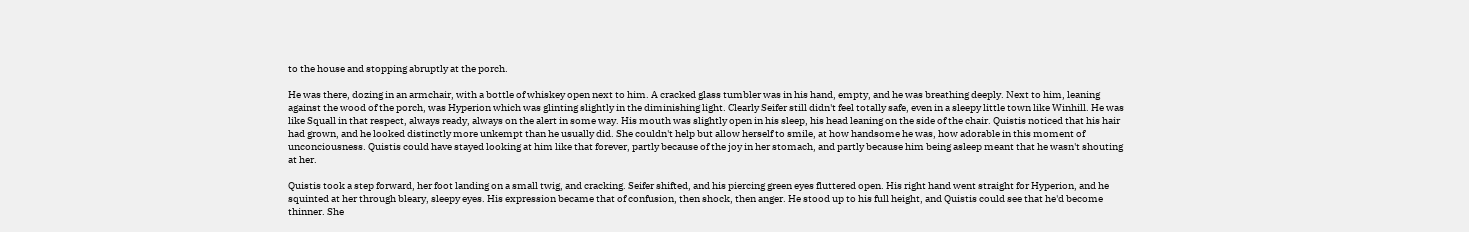to the house and stopping abruptly at the porch.

He was there, dozing in an armchair, with a bottle of whiskey open next to him. A cracked glass tumbler was in his hand, empty, and he was breathing deeply. Next to him, leaning against the wood of the porch, was Hyperion which was glinting slightly in the diminishing light. Clearly Seifer still didn't feel totally safe, even in a sleepy little town like Winhill. He was like Squall in that respect, always ready, always on the alert in some way. His mouth was slightly open in his sleep, his head leaning on the side of the chair. Quistis noticed that his hair had grown, and he looked distinctly more unkempt than he usually did. She couldn't help but allow herself to smile, at how handsome he was, how adorable in this moment of unconciousness. Quistis could have stayed looking at him like that forever, partly because of the joy in her stomach, and partly because him being asleep meant that he wasn't shouting at her.

Quistis took a step forward, her foot landing on a small twig, and cracking. Seifer shifted, and his piercing green eyes fluttered open. His right hand went straight for Hyperion, and he squinted at her through bleary, sleepy eyes. His expression became that of confusion, then shock, then anger. He stood up to his full height, and Quistis could see that he'd become thinner. She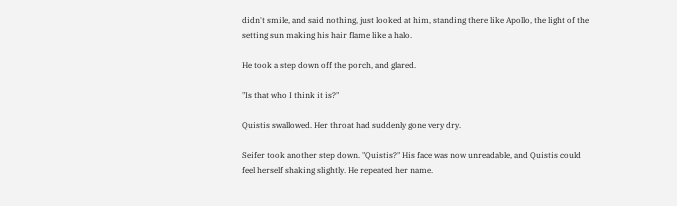didn't smile, and said nothing, just looked at him, standing there like Apollo, the light of the setting sun making his hair flame like a halo.

He took a step down off the porch, and glared.

"Is that who I think it is?"

Quistis swallowed. Her throat had suddenly gone very dry.

Seifer took another step down. "Quistis?" His face was now unreadable, and Quistis could feel herself shaking slightly. He repeated her name.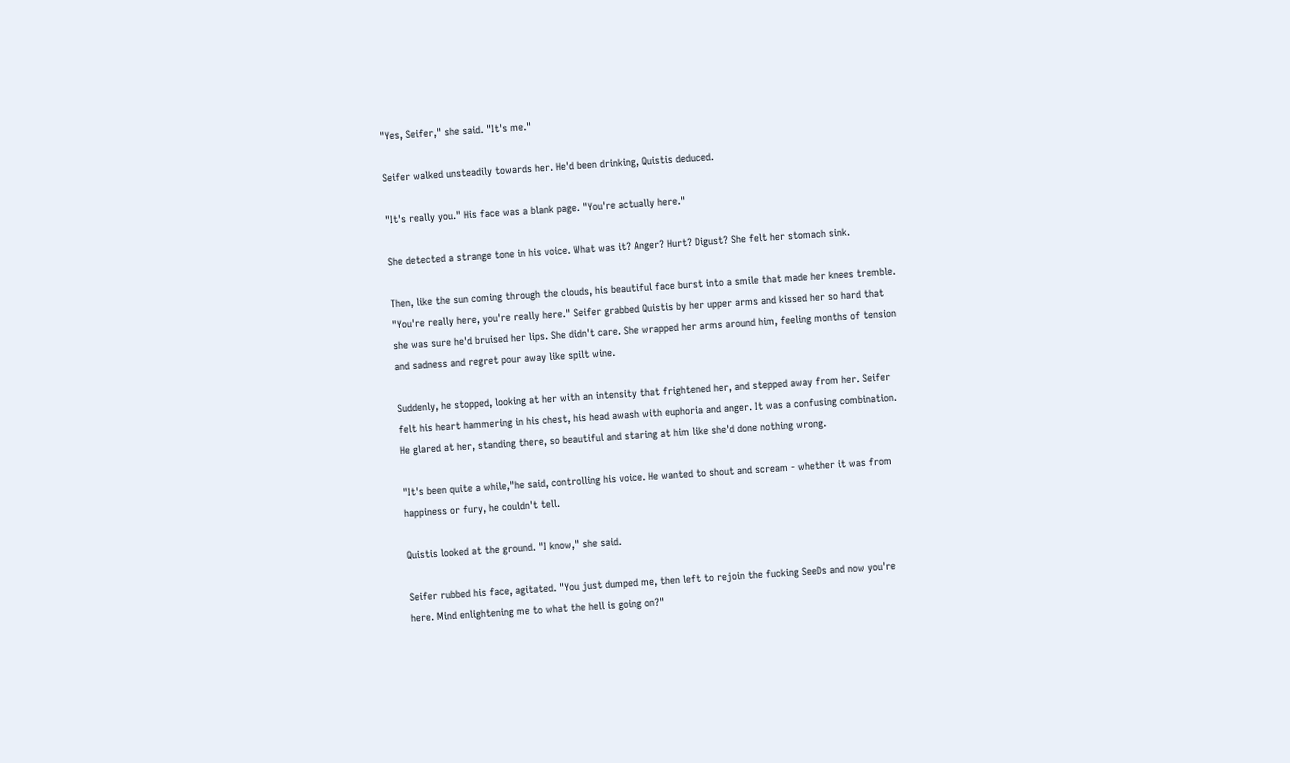"Yes, Seifer," she said. "It's me."

Seifer walked unsteadily towards her. He'd been drinking, Quistis deduced.

"It's really you." His face was a blank page. "You're actually here."

She detected a strange tone in his voice. What was it? Anger? Hurt? Digust? She felt her stomach sink.

Then, like the sun coming through the clouds, his beautiful face burst into a smile that made her knees tremble. "You're really here, you're really here." Seifer grabbed Quistis by her upper arms and kissed her so hard that she was sure he'd bruised her lips. She didn't care. She wrapped her arms around him, feeling months of tension and sadness and regret pour away like spilt wine.

Suddenly, he stopped, looking at her with an intensity that frightened her, and stepped away from her. Seifer felt his heart hammering in his chest, his head awash with euphoria and anger. It was a confusing combination. He glared at her, standing there, so beautiful and staring at him like she'd done nothing wrong.

"It's been quite a while,"he said, controlling his voice. He wanted to shout and scream - whether it was from happiness or fury, he couldn't tell.

Quistis looked at the ground. "I know," she said.

Seifer rubbed his face, agitated. "You just dumped me, then left to rejoin the fucking SeeDs and now you're here. Mind enlightening me to what the hell is going on?"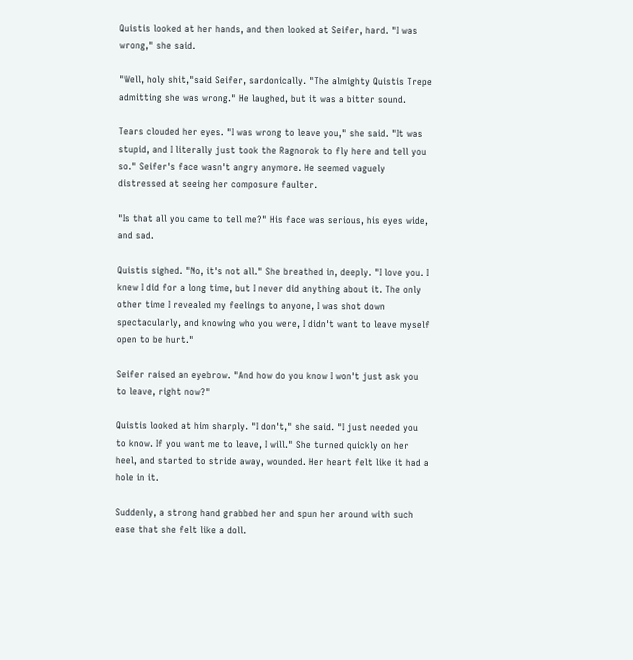Quistis looked at her hands, and then looked at Seifer, hard. "I was wrong," she said.

"Well, holy shit,"said Seifer, sardonically. "The almighty Quistis Trepe admitting she was wrong." He laughed, but it was a bitter sound.

Tears clouded her eyes. "I was wrong to leave you," she said. "It was stupid, and I literally just took the Ragnorok to fly here and tell you so." Seifer's face wasn't angry anymore. He seemed vaguely distressed at seeing her composure faulter.

"Is that all you came to tell me?" His face was serious, his eyes wide, and sad.

Quistis sighed. "No, it's not all." She breathed in, deeply. "I love you. I knew I did for a long time, but I never did anything about it. The only other time I revealed my feelings to anyone, I was shot down spectacularly, and knowing who you were, I didn't want to leave myself open to be hurt."

Seifer raised an eyebrow. "And how do you know I won't just ask you to leave, right now?"

Quistis looked at him sharply. "I don't," she said. "I just needed you to know. If you want me to leave, I will." She turned quickly on her heel, and started to stride away, wounded. Her heart felt like it had a hole in it.

Suddenly, a strong hand grabbed her and spun her around with such ease that she felt like a doll.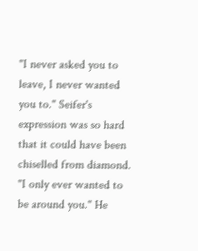"I never asked you to leave, I never wanted you to." Seifer's expression was so hard that it could have been chiselled from diamond. "I only ever wanted to be around you." He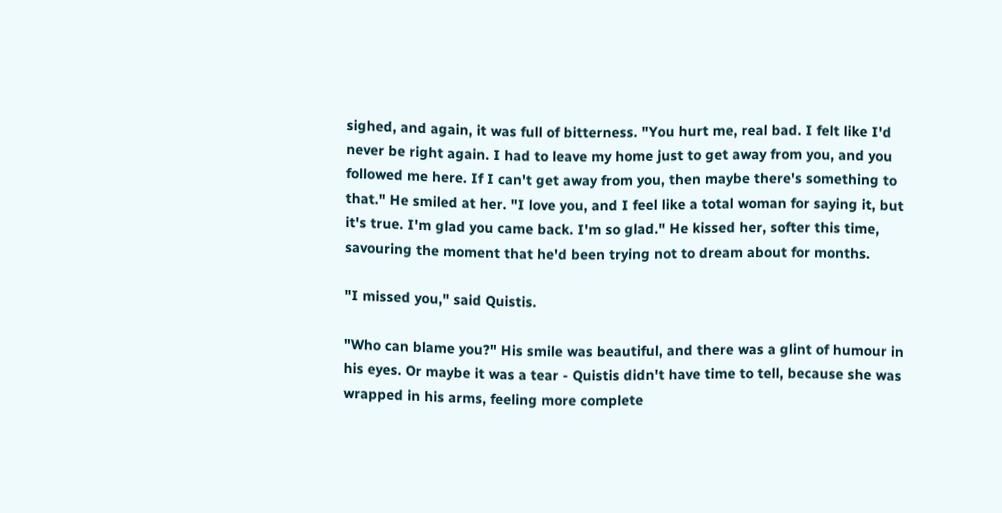sighed, and again, it was full of bitterness. "You hurt me, real bad. I felt like I'd never be right again. I had to leave my home just to get away from you, and you followed me here. If I can't get away from you, then maybe there's something to that." He smiled at her. "I love you, and I feel like a total woman for saying it, but it's true. I'm glad you came back. I'm so glad." He kissed her, softer this time, savouring the moment that he'd been trying not to dream about for months.

"I missed you," said Quistis.

"Who can blame you?" His smile was beautiful, and there was a glint of humour in his eyes. Or maybe it was a tear - Quistis didn't have time to tell, because she was wrapped in his arms, feeling more complete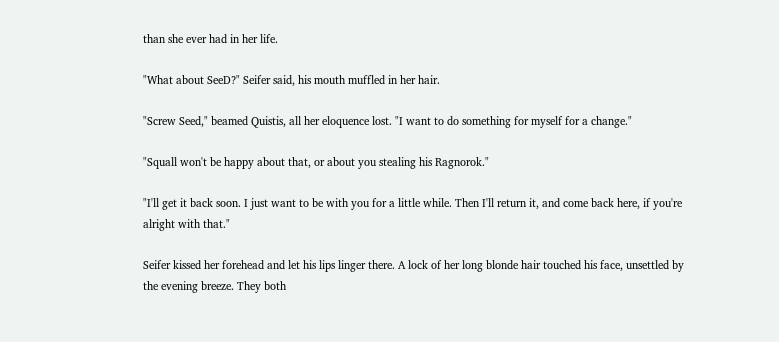than she ever had in her life.

"What about SeeD?" Seifer said, his mouth muffled in her hair.

"Screw Seed," beamed Quistis, all her eloquence lost. "I want to do something for myself for a change."

"Squall won't be happy about that, or about you stealing his Ragnorok."

"I'll get it back soon. I just want to be with you for a little while. Then I'll return it, and come back here, if you're alright with that."

Seifer kissed her forehead and let his lips linger there. A lock of her long blonde hair touched his face, unsettled by the evening breeze. They both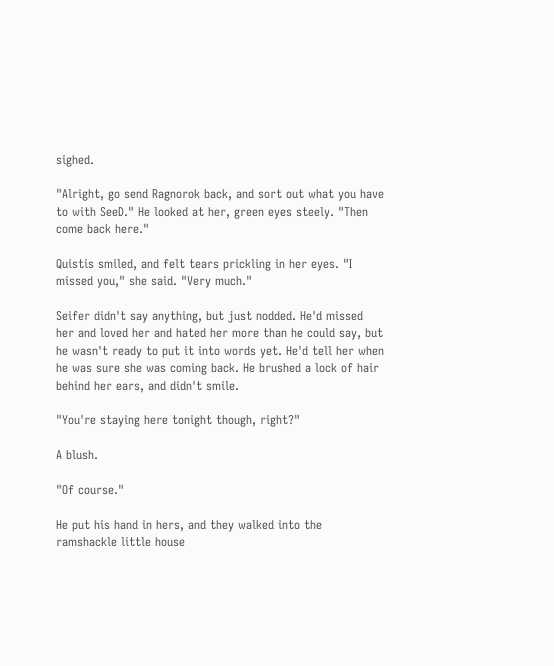sighed.

"Alright, go send Ragnorok back, and sort out what you have to with SeeD." He looked at her, green eyes steely. "Then come back here."

Quistis smiled, and felt tears prickling in her eyes. "I missed you," she said. "Very much."

Seifer didn't say anything, but just nodded. He'd missed her and loved her and hated her more than he could say, but he wasn't ready to put it into words yet. He'd tell her when he was sure she was coming back. He brushed a lock of hair behind her ears, and didn't smile.

"You're staying here tonight though, right?"

A blush.

"Of course."

He put his hand in hers, and they walked into the ramshackle little house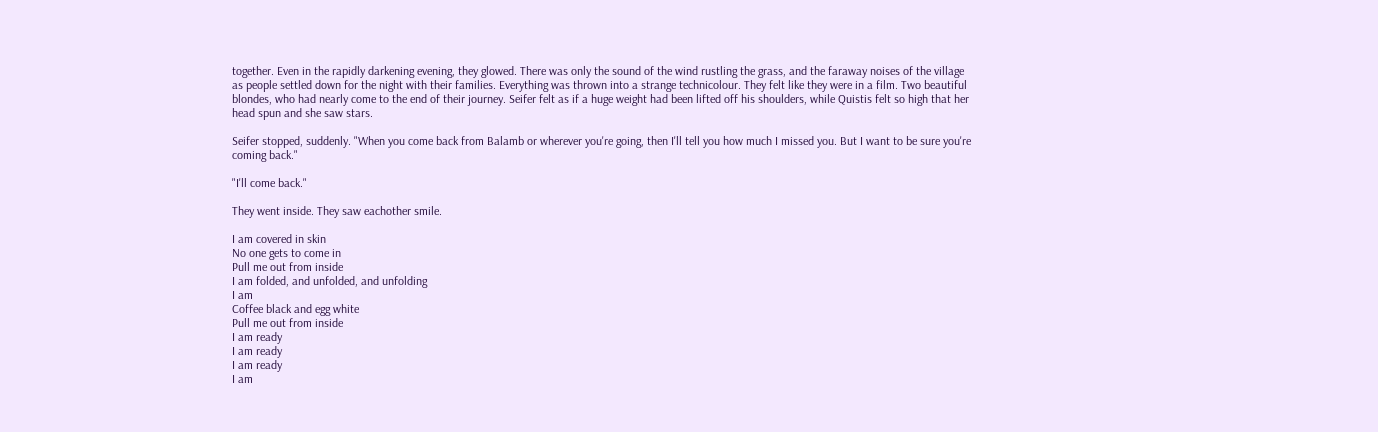together. Even in the rapidly darkening evening, they glowed. There was only the sound of the wind rustling the grass, and the faraway noises of the village as people settled down for the night with their families. Everything was thrown into a strange technicolour. They felt like they were in a film. Two beautiful blondes, who had nearly come to the end of their journey. Seifer felt as if a huge weight had been lifted off his shoulders, while Quistis felt so high that her head spun and she saw stars.

Seifer stopped, suddenly. "When you come back from Balamb or wherever you're going, then I'll tell you how much I missed you. But I want to be sure you're coming back."

"I'll come back."

They went inside. They saw eachother smile.

I am covered in skin
No one gets to come in
Pull me out from inside
I am folded, and unfolded, and unfolding
I am
Coffee black and egg white
Pull me out from inside
I am ready
I am ready
I am ready
I am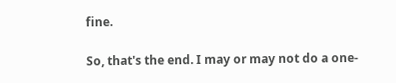fine.

So, that's the end. I may or may not do a one-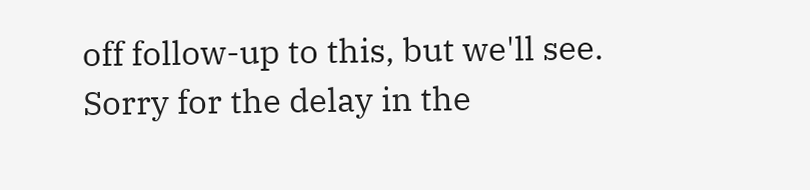off follow-up to this, but we'll see. Sorry for the delay in the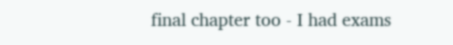final chapter too - I had exams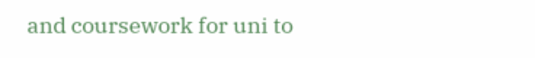and coursework for uni to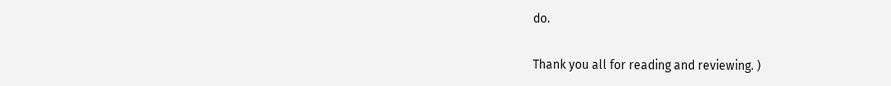do.

Thank you all for reading and reviewing. )